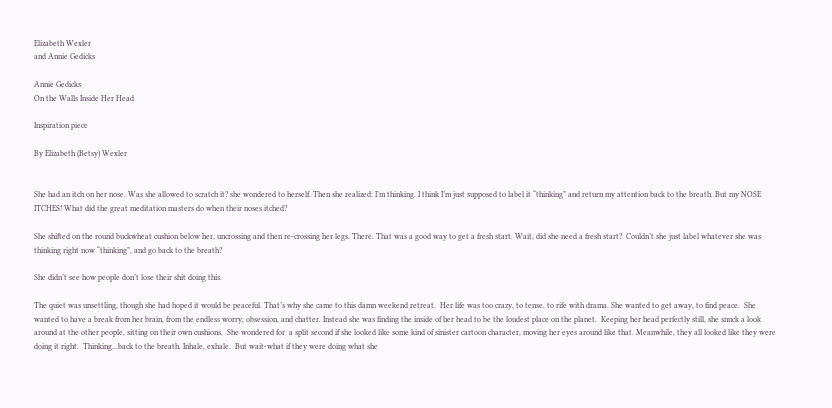Elizabeth Wexler
and Annie Gedicks

Annie Gedicks
On the Walls Inside Her Head

Inspiration piece

By Elizabeth (Betsy) Wexler


She had an itch on her nose. Was she allowed to scratch it? she wondered to herself. Then she realized: I’m thinking. I think I’m just supposed to label it “thinking” and return my attention back to the breath. But my NOSE ITCHES! What did the great meditation masters do when their noses itched?

She shifted on the round buckwheat cushion below her, uncrossing and then re-crossing her legs. There. That was a good way to get a fresh start. Wait, did she need a fresh start?  Couldn’t she just label whatever she was thinking right now “thinking”, and go back to the breath?

She didn’t see how people don’t lose their shit doing this.

The quiet was unsettling, though she had hoped it would be peaceful. That’s why she came to this damn weekend retreat.  Her life was too crazy, to tense, to rife with drama. She wanted to get away, to find peace.  She wanted to have a break from her brain, from the endless worry, obsession, and chatter. Instead she was finding the inside of her head to be the loudest place on the planet.  Keeping her head perfectly still, she snuck a look around at the other people, sitting on their own cushions.  She wondered for  a split second if she looked like some kind of sinister cartoon character, moving her eyes around like that. Meanwhile, they all looked like they were doing it right.  Thinking…back to the breath. Inhale, exhale.  But wait-what if they were doing what she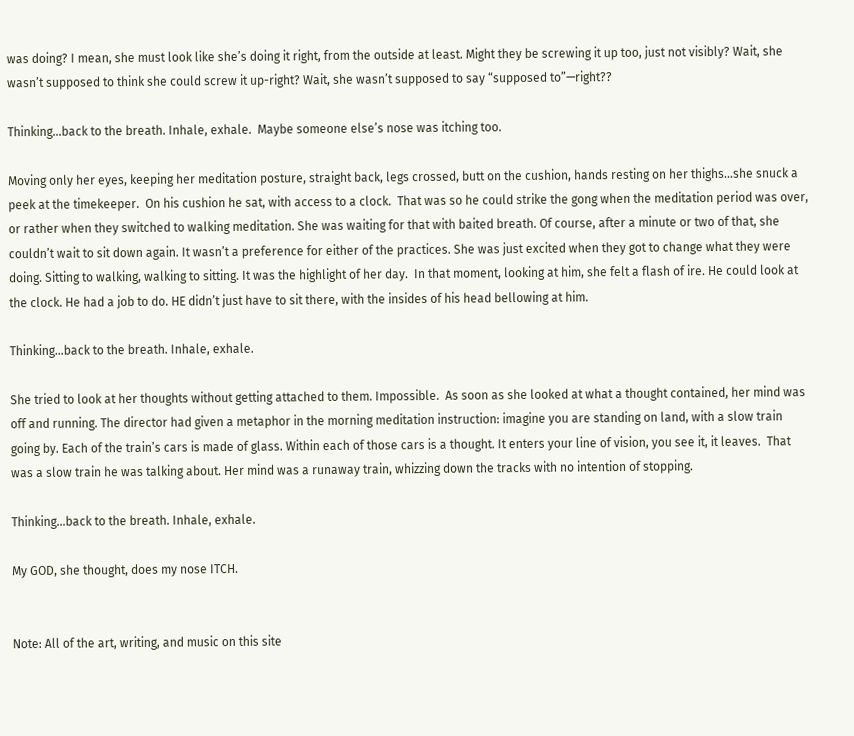was doing? I mean, she must look like she’s doing it right, from the outside at least. Might they be screwing it up too, just not visibly? Wait, she wasn’t supposed to think she could screw it up-right? Wait, she wasn’t supposed to say “supposed to”—right??

Thinking…back to the breath. Inhale, exhale.  Maybe someone else’s nose was itching too.

Moving only her eyes, keeping her meditation posture, straight back, legs crossed, butt on the cushion, hands resting on her thighs…she snuck a peek at the timekeeper.  On his cushion he sat, with access to a clock.  That was so he could strike the gong when the meditation period was over, or rather when they switched to walking meditation. She was waiting for that with baited breath. Of course, after a minute or two of that, she couldn’t wait to sit down again. It wasn’t a preference for either of the practices. She was just excited when they got to change what they were doing. Sitting to walking, walking to sitting. It was the highlight of her day.  In that moment, looking at him, she felt a flash of ire. He could look at the clock. He had a job to do. HE didn’t just have to sit there, with the insides of his head bellowing at him.

Thinking…back to the breath. Inhale, exhale.

She tried to look at her thoughts without getting attached to them. Impossible.  As soon as she looked at what a thought contained, her mind was off and running. The director had given a metaphor in the morning meditation instruction: imagine you are standing on land, with a slow train going by. Each of the train’s cars is made of glass. Within each of those cars is a thought. It enters your line of vision, you see it, it leaves.  That was a slow train he was talking about. Her mind was a runaway train, whizzing down the tracks with no intention of stopping.

Thinking…back to the breath. Inhale, exhale.

My GOD, she thought, does my nose ITCH.


Note: All of the art, writing, and music on this site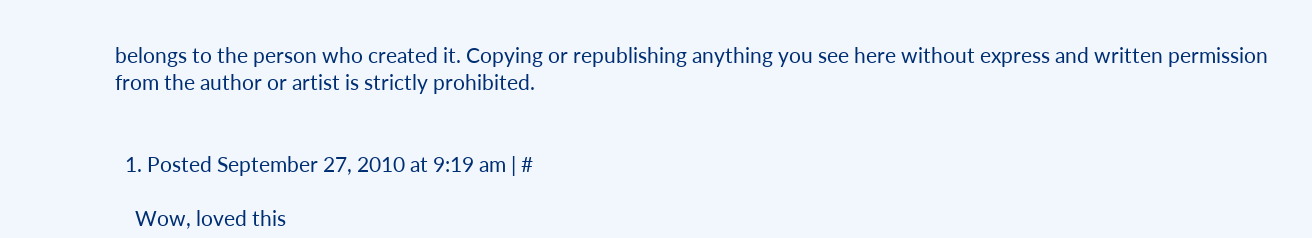belongs to the person who created it. Copying or republishing anything you see here without express and written permission from the author or artist is strictly prohibited.


  1. Posted September 27, 2010 at 9:19 am | #

    Wow, loved this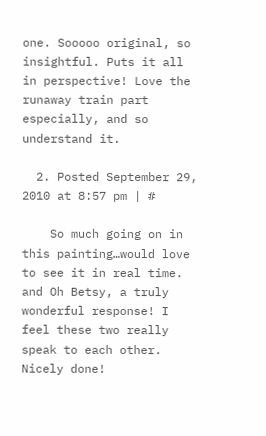one. Sooooo original, so insightful. Puts it all in perspective! Love the runaway train part especially, and so understand it.

  2. Posted September 29, 2010 at 8:57 pm | #

    So much going on in this painting…would love to see it in real time. and Oh Betsy, a truly wonderful response! I feel these two really speak to each other. Nicely done!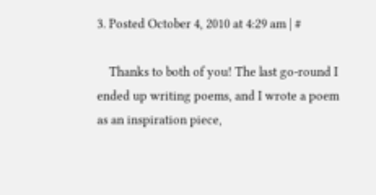3. Posted October 4, 2010 at 4:29 am | #

    Thanks to both of you! The last go-round I ended up writing poems, and I wrote a poem as an inspiration piece,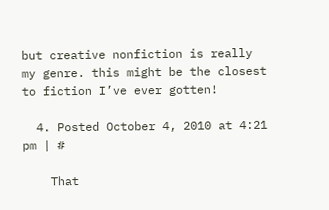but creative nonfiction is really my genre. this might be the closest to fiction I’ve ever gotten!

  4. Posted October 4, 2010 at 4:21 pm | #

    That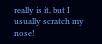really is it, but I usually scratch my nose!